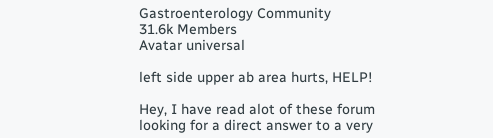Gastroenterology Community
31.6k Members
Avatar universal

left side upper ab area hurts, HELP!

Hey, I have read alot of these forum looking for a direct answer to a very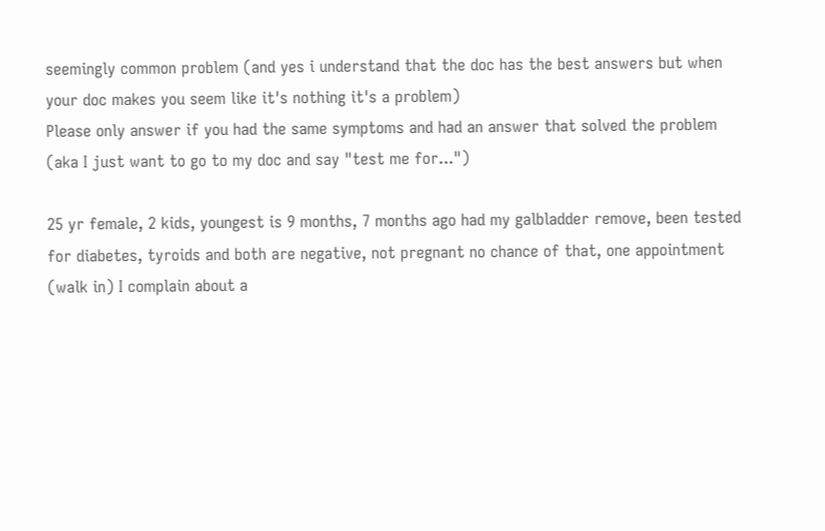seemingly common problem (and yes i understand that the doc has the best answers but when your doc makes you seem like it's nothing it's a problem)
Please only answer if you had the same symptoms and had an answer that solved the problem (aka I just want to go to my doc and say "test me for...")

25 yr female, 2 kids, youngest is 9 months, 7 months ago had my galbladder remove, been tested for diabetes, tyroids and both are negative, not pregnant no chance of that, one appointment (walk in) I complain about a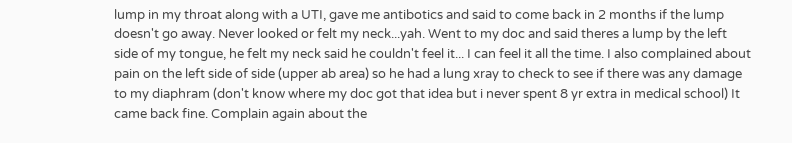lump in my throat along with a UTI, gave me antibotics and said to come back in 2 months if the lump doesn't go away. Never looked or felt my neck...yah. Went to my doc and said theres a lump by the left side of my tongue, he felt my neck said he couldn't feel it... I can feel it all the time. I also complained about pain on the left side of side (upper ab area) so he had a lung xray to check to see if there was any damage to my diaphram (don't know where my doc got that idea but i never spent 8 yr extra in medical school) It came back fine. Complain again about the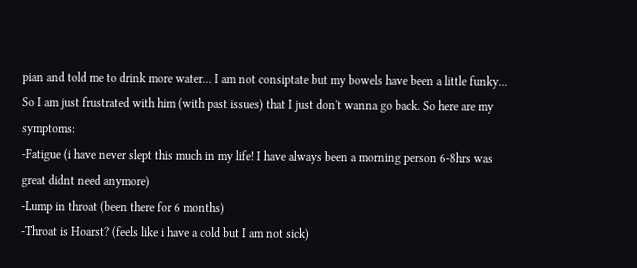pian and told me to drink more water... I am not consiptate but my bowels have been a little funky... So I am just frustrated with him (with past issues) that I just don't wanna go back. So here are my symptoms:
-Fatigue (i have never slept this much in my life! I have always been a morning person 6-8hrs was great didnt need anymore)
-Lump in throat (been there for 6 months)
-Throat is Hoarst? (feels like i have a cold but I am not sick)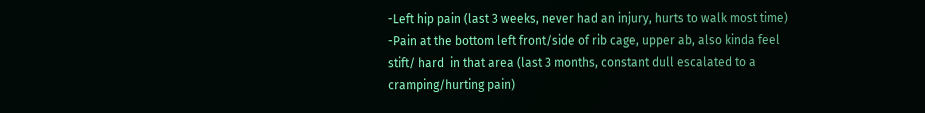-Left hip pain (last 3 weeks, never had an injury, hurts to walk most time)
-Pain at the bottom left front/side of rib cage, upper ab, also kinda feel stift/ hard  in that area (last 3 months, constant dull escalated to a cramping/hurting pain)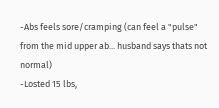-Abs feels sore/cramping (can feel a "pulse" from the mid upper ab... husband says thats not normal)
-Losted 15 lbs,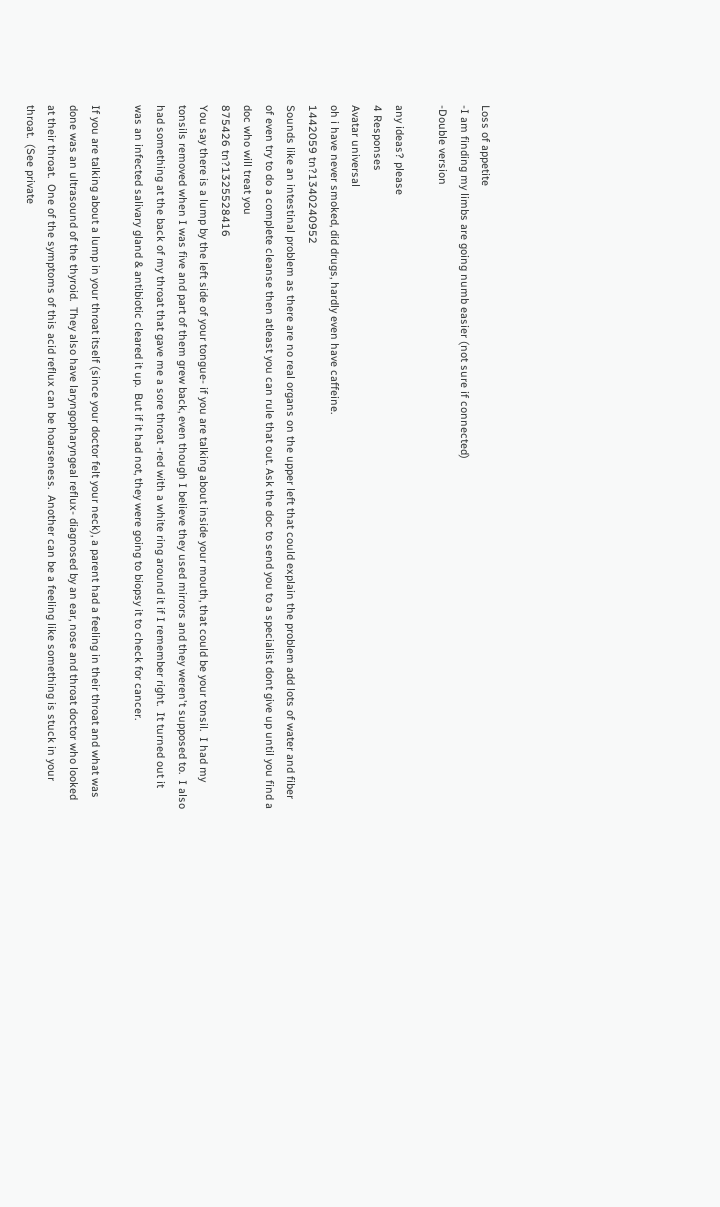Loss of appetite
-I am finding my limbs are going numb easier (not sure if connected)
-Double version

any ideas? please
4 Responses
Avatar universal
oh i have never smoked, did drugs, hardly even have caffeine.
1442059 tn?1340240952
Sounds like an intestinal problem as there are no real organs on the upper left that could explain the problem add lots of water and fiber of even try to do a complete cleanse then atleast you can rule that out. Ask the doc to send you to a specialist dont give up until you find a doc who will treat you
875426 tn?1325528416
You say there is a lump by the left side of your tongue- if you are talking about inside your mouth, that could be your tonsil.  I had my tonsils removed when I was five and part of them grew back, even though I believe they used mirrors and they weren't supposed to.  I also had something at the back of my throat that gave me a sore throat -red with a white ring around it if I remember right.  It turned out it was an infected salivary gland & antibiotic cleared it up.  But if it had not, they were going to biopsy it to check for cancer.

If you are talking about a lump in your throat itself (since your doctor felt your neck), a parent had a feeling in their throat and what was done was an ultrasound of the thyroid.  They also have laryngopharyngeal reflux- diagnosed by an ear, nose and throat doctor who looked at their throat.  One of the symptoms of this acid reflux can be hoarseness.  Another can be a feeling like something is stuck in your throat.  (See private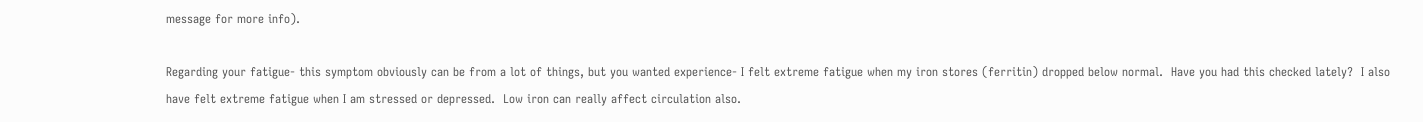message for more info).

Regarding your fatigue- this symptom obviously can be from a lot of things, but you wanted experience- I felt extreme fatigue when my iron stores (ferritin) dropped below normal.  Have you had this checked lately?  I also have felt extreme fatigue when I am stressed or depressed.  Low iron can really affect circulation also.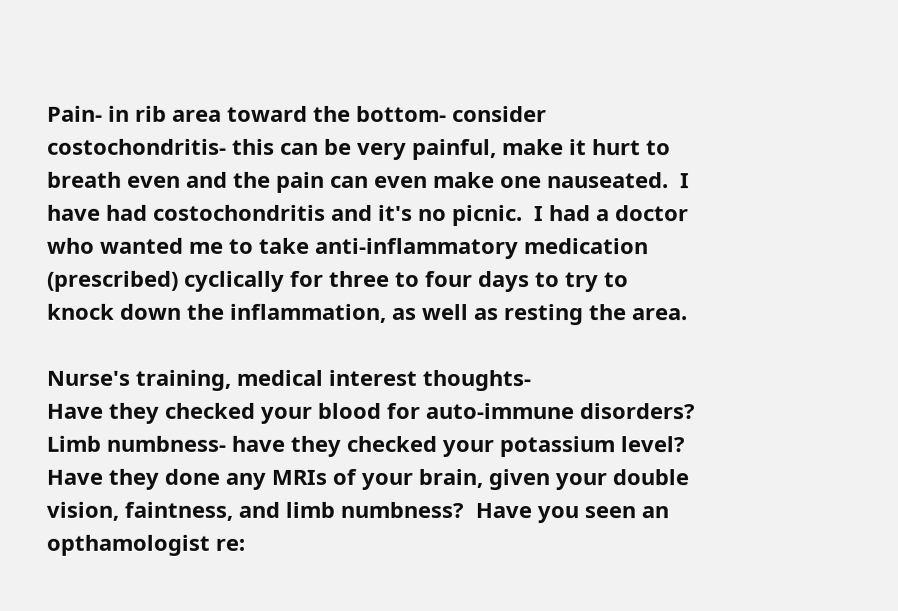Pain- in rib area toward the bottom- consider costochondritis- this can be very painful, make it hurt to breath even and the pain can even make one nauseated.  I have had costochondritis and it's no picnic.  I had a doctor who wanted me to take anti-inflammatory medication (prescribed) cyclically for three to four days to try to knock down the inflammation, as well as resting the area.

Nurse's training, medical interest thoughts-
Have they checked your blood for auto-immune disorders?
Limb numbness- have they checked your potassium level?
Have they done any MRIs of your brain, given your double vision, faintness, and limb numbness?  Have you seen an opthamologist re: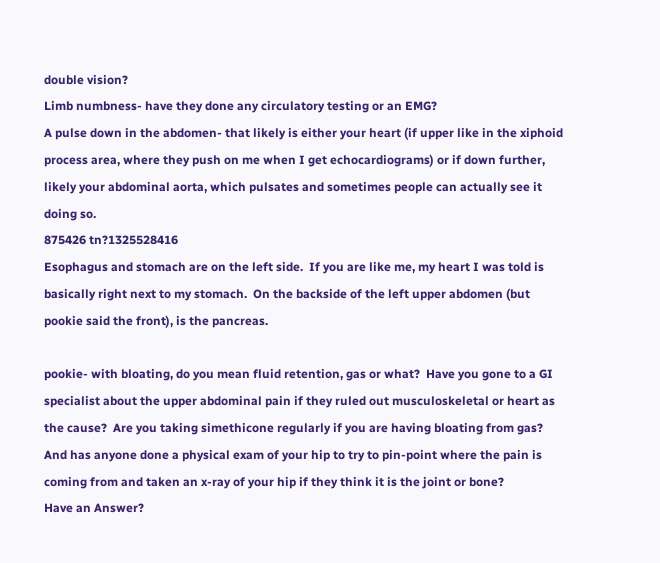double vision?
Limb numbness- have they done any circulatory testing or an EMG?
A pulse down in the abdomen- that likely is either your heart (if upper like in the xiphoid process area, where they push on me when I get echocardiograms) or if down further, likely your abdominal aorta, which pulsates and sometimes people can actually see it doing so.
875426 tn?1325528416
Esophagus and stomach are on the left side.  If you are like me, my heart I was told is basically right next to my stomach.  On the backside of the left upper abdomen (but pookie said the front), is the pancreas.

pookie- with bloating, do you mean fluid retention, gas or what?  Have you gone to a GI specialist about the upper abdominal pain if they ruled out musculoskeletal or heart as the cause?  Are you taking simethicone regularly if you are having bloating from gas?  And has anyone done a physical exam of your hip to try to pin-point where the pain is coming from and taken an x-ray of your hip if they think it is the joint or bone?
Have an Answer?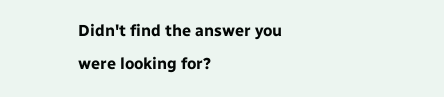Didn't find the answer you were looking for?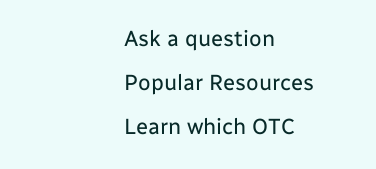Ask a question
Popular Resources
Learn which OTC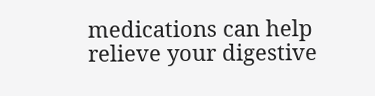medications can help relieve your digestive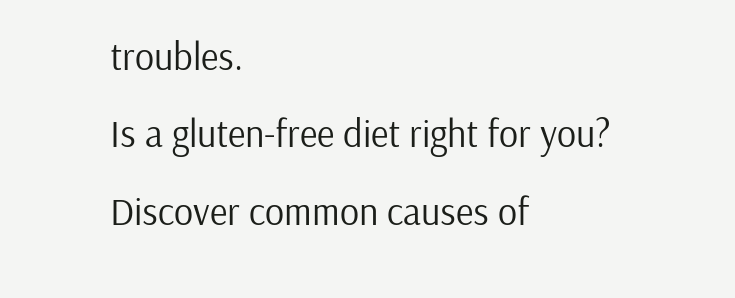troubles.
Is a gluten-free diet right for you?
Discover common causes of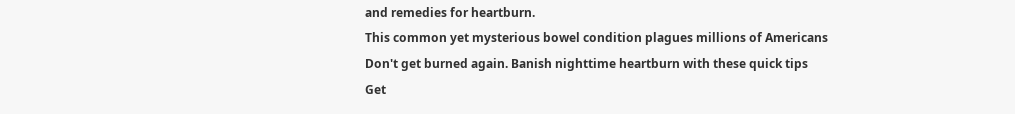and remedies for heartburn.
This common yet mysterious bowel condition plagues millions of Americans
Don't get burned again. Banish nighttime heartburn with these quick tips
Get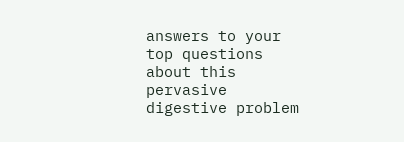answers to your top questions about this pervasive digestive problem